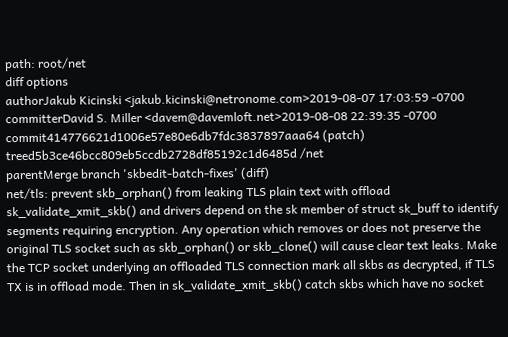path: root/net
diff options
authorJakub Kicinski <jakub.kicinski@netronome.com>2019-08-07 17:03:59 -0700
committerDavid S. Miller <davem@davemloft.net>2019-08-08 22:39:35 -0700
commit414776621d1006e57e80e6db7fdc3837897aaa64 (patch)
treed5b3ce46bcc809eb5ccdb2728df85192c1d6485d /net
parentMerge branch 'skbedit-batch-fixes' (diff)
net/tls: prevent skb_orphan() from leaking TLS plain text with offload
sk_validate_xmit_skb() and drivers depend on the sk member of struct sk_buff to identify segments requiring encryption. Any operation which removes or does not preserve the original TLS socket such as skb_orphan() or skb_clone() will cause clear text leaks. Make the TCP socket underlying an offloaded TLS connection mark all skbs as decrypted, if TLS TX is in offload mode. Then in sk_validate_xmit_skb() catch skbs which have no socket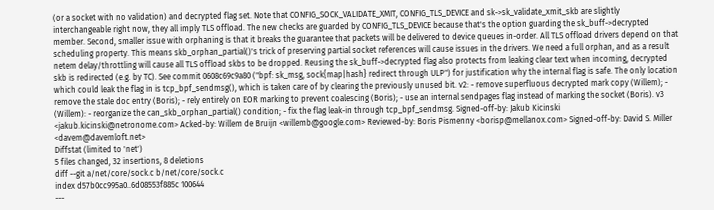(or a socket with no validation) and decrypted flag set. Note that CONFIG_SOCK_VALIDATE_XMIT, CONFIG_TLS_DEVICE and sk->sk_validate_xmit_skb are slightly interchangeable right now, they all imply TLS offload. The new checks are guarded by CONFIG_TLS_DEVICE because that's the option guarding the sk_buff->decrypted member. Second, smaller issue with orphaning is that it breaks the guarantee that packets will be delivered to device queues in-order. All TLS offload drivers depend on that scheduling property. This means skb_orphan_partial()'s trick of preserving partial socket references will cause issues in the drivers. We need a full orphan, and as a result netem delay/throttling will cause all TLS offload skbs to be dropped. Reusing the sk_buff->decrypted flag also protects from leaking clear text when incoming, decrypted skb is redirected (e.g. by TC). See commit 0608c69c9a80 ("bpf: sk_msg, sock{map|hash} redirect through ULP") for justification why the internal flag is safe. The only location which could leak the flag in is tcp_bpf_sendmsg(), which is taken care of by clearing the previously unused bit. v2: - remove superfluous decrypted mark copy (Willem); - remove the stale doc entry (Boris); - rely entirely on EOR marking to prevent coalescing (Boris); - use an internal sendpages flag instead of marking the socket (Boris). v3 (Willem): - reorganize the can_skb_orphan_partial() condition; - fix the flag leak-in through tcp_bpf_sendmsg. Signed-off-by: Jakub Kicinski <jakub.kicinski@netronome.com> Acked-by: Willem de Bruijn <willemb@google.com> Reviewed-by: Boris Pismenny <borisp@mellanox.com> Signed-off-by: David S. Miller <davem@davemloft.net>
Diffstat (limited to 'net')
5 files changed, 32 insertions, 8 deletions
diff --git a/net/core/sock.c b/net/core/sock.c
index d57b0cc995a0..6d08553f885c 100644
---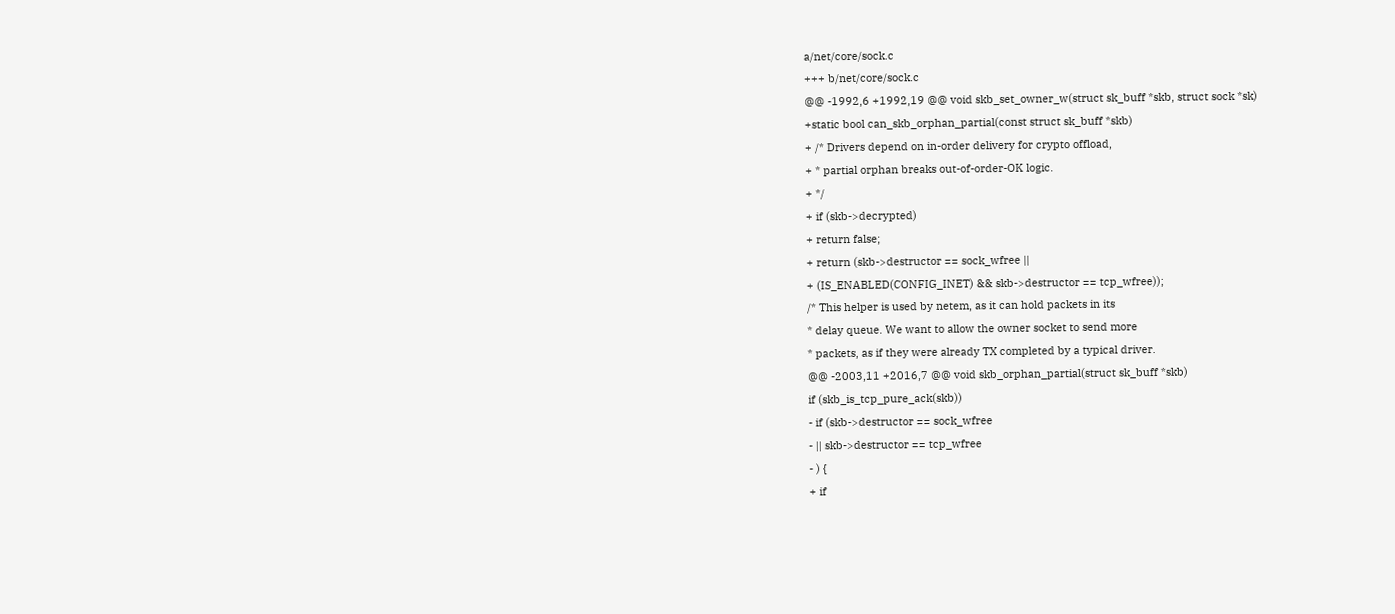a/net/core/sock.c
+++ b/net/core/sock.c
@@ -1992,6 +1992,19 @@ void skb_set_owner_w(struct sk_buff *skb, struct sock *sk)
+static bool can_skb_orphan_partial(const struct sk_buff *skb)
+ /* Drivers depend on in-order delivery for crypto offload,
+ * partial orphan breaks out-of-order-OK logic.
+ */
+ if (skb->decrypted)
+ return false;
+ return (skb->destructor == sock_wfree ||
+ (IS_ENABLED(CONFIG_INET) && skb->destructor == tcp_wfree));
/* This helper is used by netem, as it can hold packets in its
* delay queue. We want to allow the owner socket to send more
* packets, as if they were already TX completed by a typical driver.
@@ -2003,11 +2016,7 @@ void skb_orphan_partial(struct sk_buff *skb)
if (skb_is_tcp_pure_ack(skb))
- if (skb->destructor == sock_wfree
- || skb->destructor == tcp_wfree
- ) {
+ if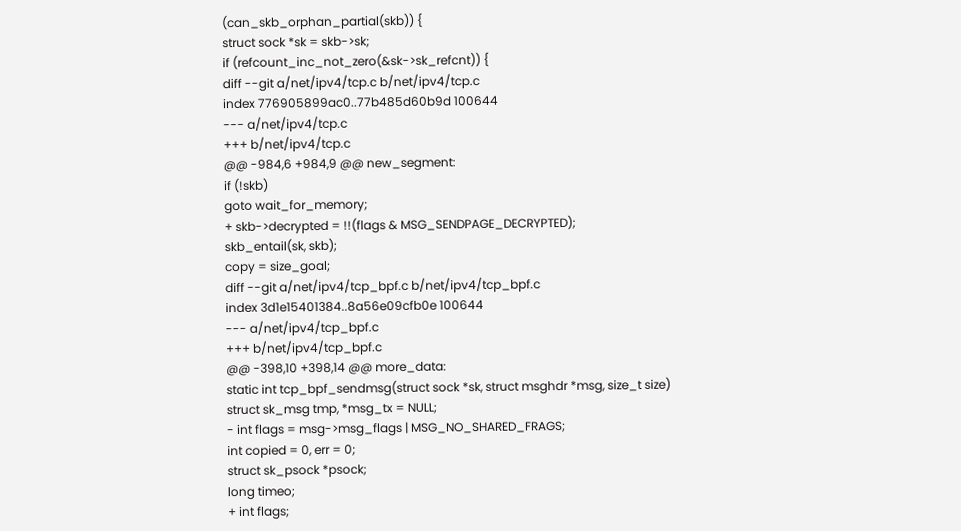(can_skb_orphan_partial(skb)) {
struct sock *sk = skb->sk;
if (refcount_inc_not_zero(&sk->sk_refcnt)) {
diff --git a/net/ipv4/tcp.c b/net/ipv4/tcp.c
index 776905899ac0..77b485d60b9d 100644
--- a/net/ipv4/tcp.c
+++ b/net/ipv4/tcp.c
@@ -984,6 +984,9 @@ new_segment:
if (!skb)
goto wait_for_memory;
+ skb->decrypted = !!(flags & MSG_SENDPAGE_DECRYPTED);
skb_entail(sk, skb);
copy = size_goal;
diff --git a/net/ipv4/tcp_bpf.c b/net/ipv4/tcp_bpf.c
index 3d1e15401384..8a56e09cfb0e 100644
--- a/net/ipv4/tcp_bpf.c
+++ b/net/ipv4/tcp_bpf.c
@@ -398,10 +398,14 @@ more_data:
static int tcp_bpf_sendmsg(struct sock *sk, struct msghdr *msg, size_t size)
struct sk_msg tmp, *msg_tx = NULL;
- int flags = msg->msg_flags | MSG_NO_SHARED_FRAGS;
int copied = 0, err = 0;
struct sk_psock *psock;
long timeo;
+ int flags;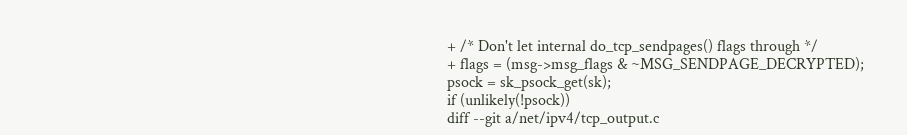+ /* Don't let internal do_tcp_sendpages() flags through */
+ flags = (msg->msg_flags & ~MSG_SENDPAGE_DECRYPTED);
psock = sk_psock_get(sk);
if (unlikely(!psock))
diff --git a/net/ipv4/tcp_output.c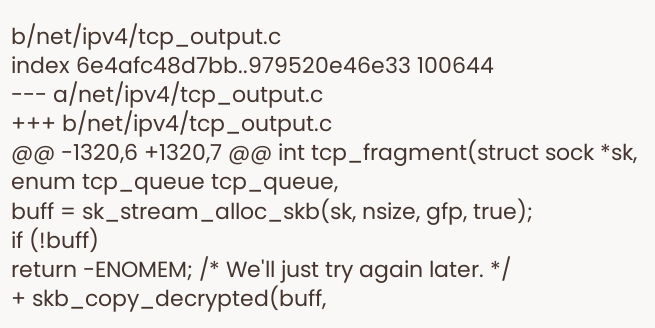b/net/ipv4/tcp_output.c
index 6e4afc48d7bb..979520e46e33 100644
--- a/net/ipv4/tcp_output.c
+++ b/net/ipv4/tcp_output.c
@@ -1320,6 +1320,7 @@ int tcp_fragment(struct sock *sk, enum tcp_queue tcp_queue,
buff = sk_stream_alloc_skb(sk, nsize, gfp, true);
if (!buff)
return -ENOMEM; /* We'll just try again later. */
+ skb_copy_decrypted(buff,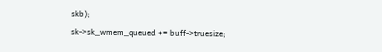skb);
sk->sk_wmem_queued += buff->truesize;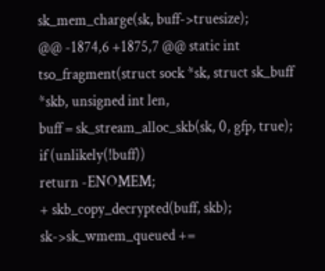sk_mem_charge(sk, buff->truesize);
@@ -1874,6 +1875,7 @@ static int tso_fragment(struct sock *sk, struct sk_buff *skb, unsigned int len,
buff = sk_stream_alloc_skb(sk, 0, gfp, true);
if (unlikely(!buff))
return -ENOMEM;
+ skb_copy_decrypted(buff, skb);
sk->sk_wmem_queued +=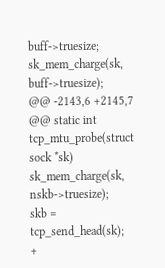buff->truesize;
sk_mem_charge(sk, buff->truesize);
@@ -2143,6 +2145,7 @@ static int tcp_mtu_probe(struct sock *sk)
sk_mem_charge(sk, nskb->truesize);
skb = tcp_send_head(sk);
+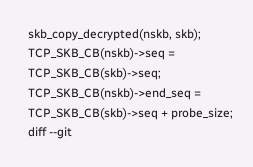skb_copy_decrypted(nskb, skb);
TCP_SKB_CB(nskb)->seq = TCP_SKB_CB(skb)->seq;
TCP_SKB_CB(nskb)->end_seq = TCP_SKB_CB(skb)->seq + probe_size;
diff --git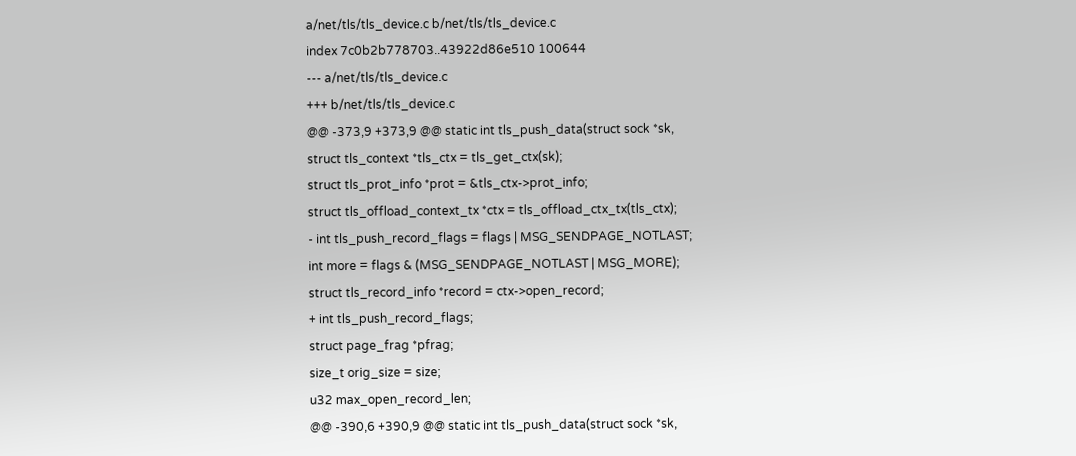a/net/tls/tls_device.c b/net/tls/tls_device.c
index 7c0b2b778703..43922d86e510 100644
--- a/net/tls/tls_device.c
+++ b/net/tls/tls_device.c
@@ -373,9 +373,9 @@ static int tls_push_data(struct sock *sk,
struct tls_context *tls_ctx = tls_get_ctx(sk);
struct tls_prot_info *prot = &tls_ctx->prot_info;
struct tls_offload_context_tx *ctx = tls_offload_ctx_tx(tls_ctx);
- int tls_push_record_flags = flags | MSG_SENDPAGE_NOTLAST;
int more = flags & (MSG_SENDPAGE_NOTLAST | MSG_MORE);
struct tls_record_info *record = ctx->open_record;
+ int tls_push_record_flags;
struct page_frag *pfrag;
size_t orig_size = size;
u32 max_open_record_len;
@@ -390,6 +390,9 @@ static int tls_push_data(struct sock *sk,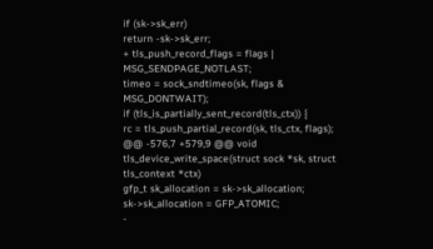if (sk->sk_err)
return -sk->sk_err;
+ tls_push_record_flags = flags | MSG_SENDPAGE_NOTLAST;
timeo = sock_sndtimeo(sk, flags & MSG_DONTWAIT);
if (tls_is_partially_sent_record(tls_ctx)) {
rc = tls_push_partial_record(sk, tls_ctx, flags);
@@ -576,7 +579,9 @@ void tls_device_write_space(struct sock *sk, struct tls_context *ctx)
gfp_t sk_allocation = sk->sk_allocation;
sk->sk_allocation = GFP_ATOMIC;
-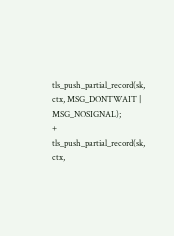tls_push_partial_record(sk, ctx, MSG_DONTWAIT | MSG_NOSIGNAL);
+ tls_push_partial_record(sk, ctx,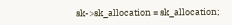sk->sk_allocation = sk_allocation;